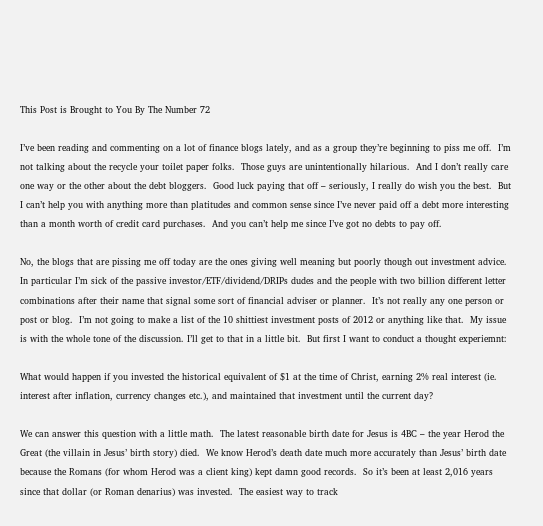This Post is Brought to You By The Number 72

I’ve been reading and commenting on a lot of finance blogs lately, and as a group they’re beginning to piss me off.  I’m not talking about the recycle your toilet paper folks.  Those guys are unintentionally hilarious.  And I don’t really care one way or the other about the debt bloggers.  Good luck paying that off – seriously, I really do wish you the best.  But I can’t help you with anything more than platitudes and common sense since I’ve never paid off a debt more interesting than a month worth of credit card purchases.  And you can’t help me since I’ve got no debts to pay off.

No, the blogs that are pissing me off today are the ones giving well meaning but poorly though out investment advice.  In particular I’m sick of the passive investor/ETF/dividend/DRIPs dudes and the people with two billion different letter combinations after their name that signal some sort of financial adviser or planner.  It’s not really any one person or post or blog.  I’m not going to make a list of the 10 shittiest investment posts of 2012 or anything like that.  My issue is with the whole tone of the discussion. I’ll get to that in a little bit.  But first I want to conduct a thought experiemnt:

What would happen if you invested the historical equivalent of $1 at the time of Christ, earning 2% real interest (ie. interest after inflation, currency changes etc.), and maintained that investment until the current day?

We can answer this question with a little math.  The latest reasonable birth date for Jesus is 4BC – the year Herod the Great (the villain in Jesus’ birth story) died.  We know Herod’s death date much more accurately than Jesus’ birth date because the Romans (for whom Herod was a client king) kept damn good records.  So it’s been at least 2,016 years since that dollar (or Roman denarius) was invested.  The easiest way to track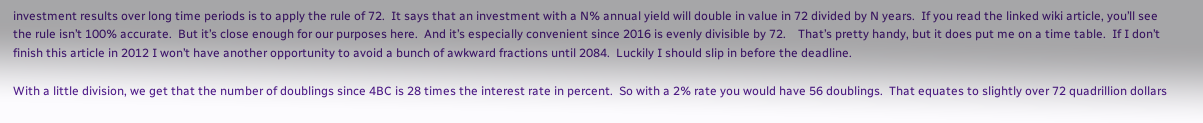investment results over long time periods is to apply the rule of 72.  It says that an investment with a N% annual yield will double in value in 72 divided by N years.  If you read the linked wiki article, you’ll see the rule isn’t 100% accurate.  But it’s close enough for our purposes here.  And it’s especially convenient since 2016 is evenly divisible by 72.    That’s pretty handy, but it does put me on a time table.  If I don’t finish this article in 2012 I won’t have another opportunity to avoid a bunch of awkward fractions until 2084.  Luckily I should slip in before the deadline.

With a little division, we get that the number of doublings since 4BC is 28 times the interest rate in percent.  So with a 2% rate you would have 56 doublings.  That equates to slightly over 72 quadrillion dollars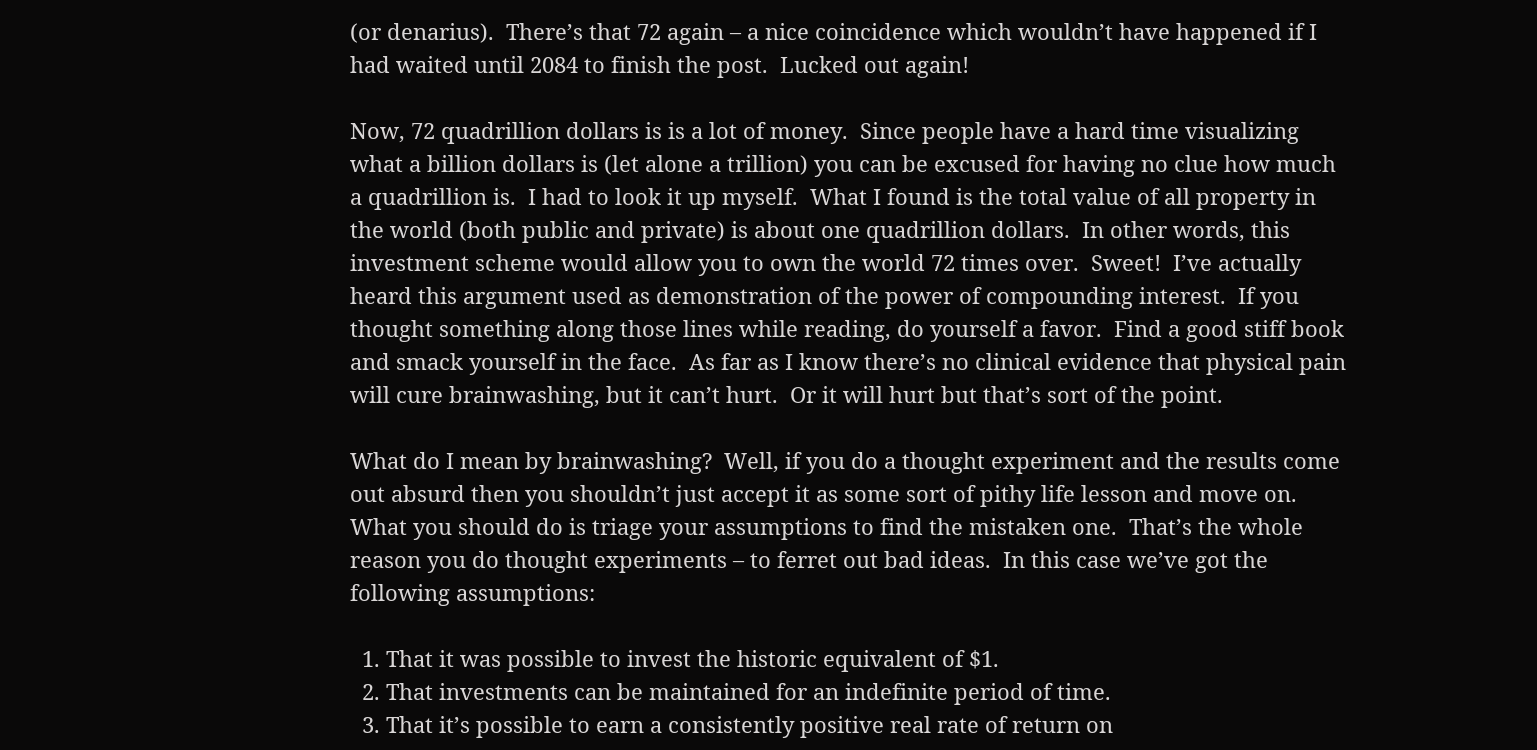(or denarius).  There’s that 72 again – a nice coincidence which wouldn’t have happened if I had waited until 2084 to finish the post.  Lucked out again!

Now, 72 quadrillion dollars is is a lot of money.  Since people have a hard time visualizing what a billion dollars is (let alone a trillion) you can be excused for having no clue how much a quadrillion is.  I had to look it up myself.  What I found is the total value of all property in the world (both public and private) is about one quadrillion dollars.  In other words, this investment scheme would allow you to own the world 72 times over.  Sweet!  I’ve actually heard this argument used as demonstration of the power of compounding interest.  If you thought something along those lines while reading, do yourself a favor.  Find a good stiff book and smack yourself in the face.  As far as I know there’s no clinical evidence that physical pain will cure brainwashing, but it can’t hurt.  Or it will hurt but that’s sort of the point.

What do I mean by brainwashing?  Well, if you do a thought experiment and the results come out absurd then you shouldn’t just accept it as some sort of pithy life lesson and move on.  What you should do is triage your assumptions to find the mistaken one.  That’s the whole reason you do thought experiments – to ferret out bad ideas.  In this case we’ve got the following assumptions:

  1. That it was possible to invest the historic equivalent of $1.
  2. That investments can be maintained for an indefinite period of time.
  3. That it’s possible to earn a consistently positive real rate of return on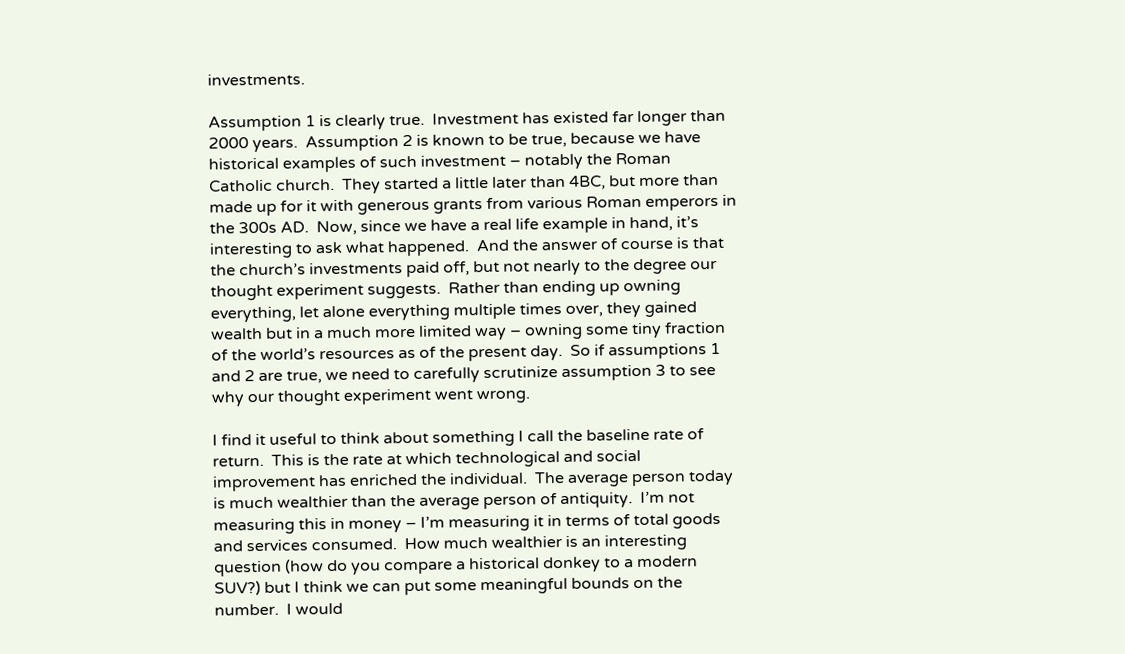investments.

Assumption 1 is clearly true.  Investment has existed far longer than 2000 years.  Assumption 2 is known to be true, because we have historical examples of such investment – notably the Roman Catholic church.  They started a little later than 4BC, but more than made up for it with generous grants from various Roman emperors in the 300s AD.  Now, since we have a real life example in hand, it’s interesting to ask what happened.  And the answer of course is that the church’s investments paid off, but not nearly to the degree our thought experiment suggests.  Rather than ending up owning everything, let alone everything multiple times over, they gained wealth but in a much more limited way – owning some tiny fraction of the world’s resources as of the present day.  So if assumptions 1 and 2 are true, we need to carefully scrutinize assumption 3 to see why our thought experiment went wrong.

I find it useful to think about something I call the baseline rate of return.  This is the rate at which technological and social improvement has enriched the individual.  The average person today is much wealthier than the average person of antiquity.  I’m not measuring this in money – I’m measuring it in terms of total goods and services consumed.  How much wealthier is an interesting question (how do you compare a historical donkey to a modern SUV?) but I think we can put some meaningful bounds on the number.  I would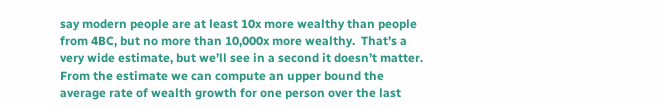say modern people are at least 10x more wealthy than people from 4BC, but no more than 10,000x more wealthy.  That’s a very wide estimate, but we’ll see in a second it doesn’t matter.  From the estimate we can compute an upper bound the average rate of wealth growth for one person over the last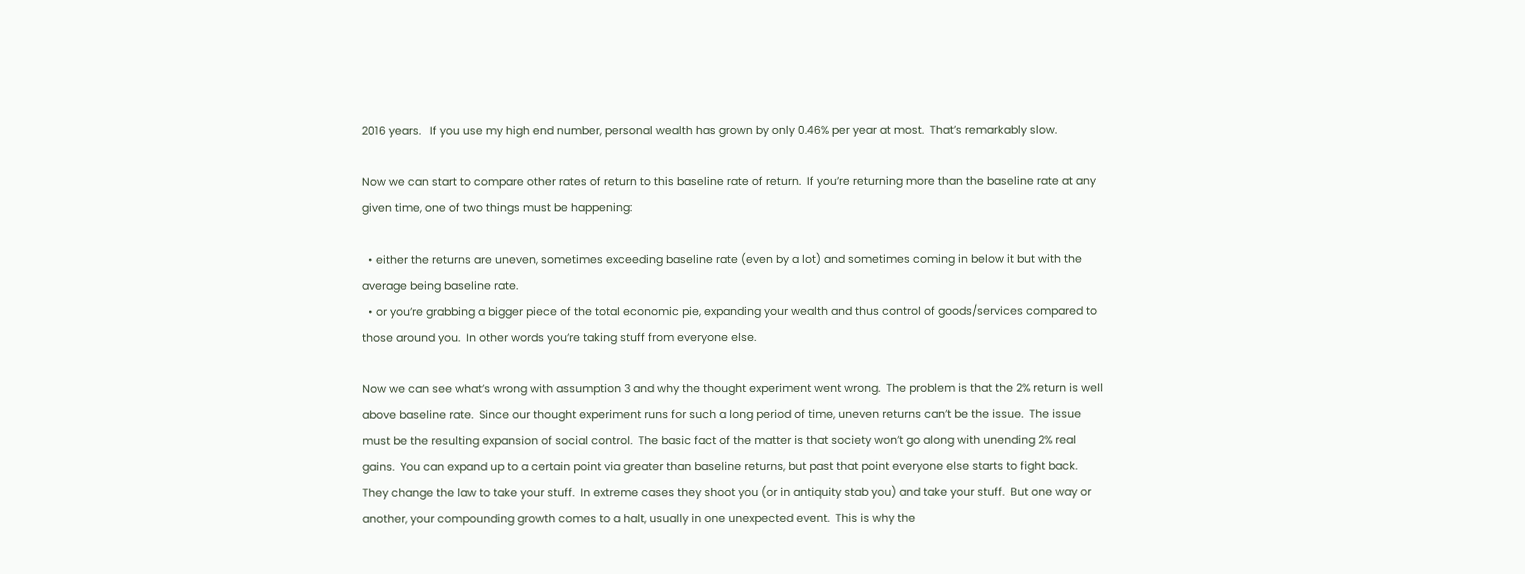2016 years.   If you use my high end number, personal wealth has grown by only 0.46% per year at most.  That’s remarkably slow.

Now we can start to compare other rates of return to this baseline rate of return.  If you’re returning more than the baseline rate at any given time, one of two things must be happening:

  • either the returns are uneven, sometimes exceeding baseline rate (even by a lot) and sometimes coming in below it but with the average being baseline rate.
  • or you’re grabbing a bigger piece of the total economic pie, expanding your wealth and thus control of goods/services compared to those around you.  In other words you’re taking stuff from everyone else.

Now we can see what’s wrong with assumption 3 and why the thought experiment went wrong.  The problem is that the 2% return is well above baseline rate.  Since our thought experiment runs for such a long period of time, uneven returns can’t be the issue.  The issue must be the resulting expansion of social control.  The basic fact of the matter is that society won’t go along with unending 2% real gains.  You can expand up to a certain point via greater than baseline returns, but past that point everyone else starts to fight back.  They change the law to take your stuff.  In extreme cases they shoot you (or in antiquity stab you) and take your stuff.  But one way or another, your compounding growth comes to a halt, usually in one unexpected event.  This is why the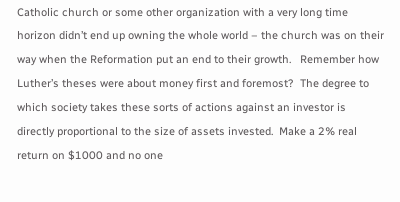Catholic church or some other organization with a very long time horizon didn’t end up owning the whole world – the church was on their way when the Reformation put an end to their growth.   Remember how Luther’s theses were about money first and foremost?  The degree to which society takes these sorts of actions against an investor is directly proportional to the size of assets invested.  Make a 2% real return on $1000 and no one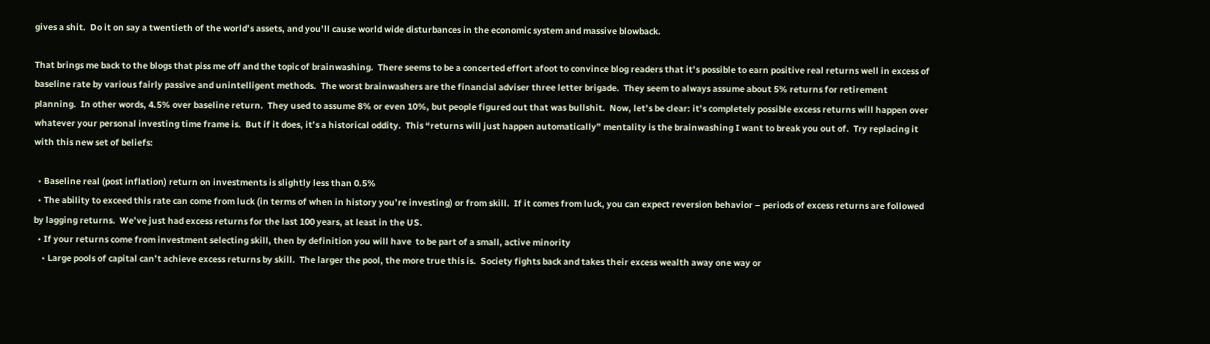gives a shit.  Do it on say a twentieth of the world’s assets, and you’ll cause world wide disturbances in the economic system and massive blowback.

That brings me back to the blogs that piss me off and the topic of brainwashing.  There seems to be a concerted effort afoot to convince blog readers that it’s possible to earn positive real returns well in excess of baseline rate by various fairly passive and unintelligent methods.  The worst brainwashers are the financial adviser three letter brigade.  They seem to always assume about 5% returns for retirement planning.  In other words, 4.5% over baseline return.  They used to assume 8% or even 10%, but people figured out that was bullshit.  Now, let’s be clear: it’s completely possible excess returns will happen over whatever your personal investing time frame is.  But if it does, it’s a historical oddity.  This “returns will just happen automatically” mentality is the brainwashing I want to break you out of.  Try replacing it with this new set of beliefs:

  • Baseline real (post inflation) return on investments is slightly less than 0.5%
  • The ability to exceed this rate can come from luck (in terms of when in history you’re investing) or from skill.  If it comes from luck, you can expect reversion behavior – periods of excess returns are followed by lagging returns.  We’ve just had excess returns for the last 100 years, at least in the US.
  • If your returns come from investment selecting skill, then by definition you will have  to be part of a small, active minority
    • Large pools of capital can’t achieve excess returns by skill.  The larger the pool, the more true this is.  Society fights back and takes their excess wealth away one way or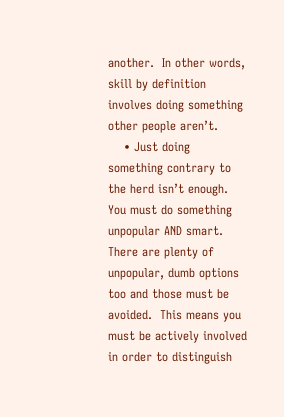another.  In other words, skill by definition involves doing something other people aren’t.
    • Just doing something contrary to the herd isn’t enough.  You must do something unpopular AND smart.  There are plenty of unpopular, dumb options too and those must be avoided.  This means you must be actively involved in order to distinguish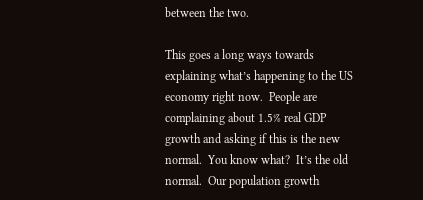between the two.

This goes a long ways towards explaining what’s happening to the US economy right now.  People are complaining about 1.5% real GDP growth and asking if this is the new normal.  You know what?  It’s the old normal.  Our population growth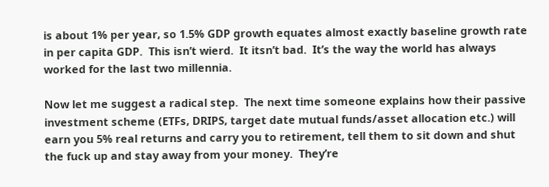is about 1% per year, so 1.5% GDP growth equates almost exactly baseline growth rate in per capita GDP.  This isn’t wierd.  It itsn’t bad.  It’s the way the world has always worked for the last two millennia.

Now let me suggest a radical step.  The next time someone explains how their passive investment scheme (ETFs, DRIPS, target date mutual funds/asset allocation etc.) will earn you 5% real returns and carry you to retirement, tell them to sit down and shut the fuck up and stay away from your money.  They’re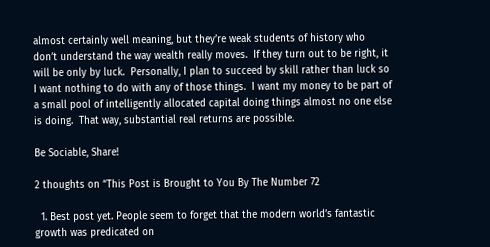almost certainly well meaning, but they’re weak students of history who don’t understand the way wealth really moves.  If they turn out to be right, it will be only by luck.  Personally, I plan to succeed by skill rather than luck so I want nothing to do with any of those things.  I want my money to be part of a small pool of intelligently allocated capital doing things almost no one else is doing.  That way, substantial real returns are possible.

Be Sociable, Share!

2 thoughts on “This Post is Brought to You By The Number 72

  1. Best post yet. People seem to forget that the modern world’s fantastic growth was predicated on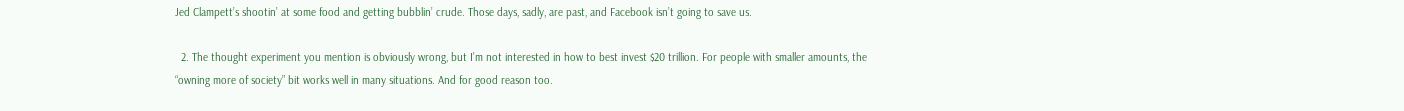Jed Clampett’s shootin’ at some food and getting bubblin’ crude. Those days, sadly, are past, and Facebook isn’t going to save us.

  2. The thought experiment you mention is obviously wrong, but I’m not interested in how to best invest $20 trillion. For people with smaller amounts, the “owning more of society” bit works well in many situations. And for good reason too.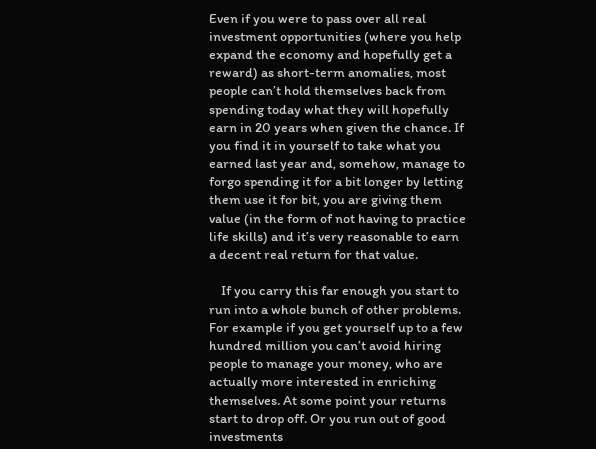Even if you were to pass over all real investment opportunities (where you help expand the economy and hopefully get a reward) as short-term anomalies, most people can’t hold themselves back from spending today what they will hopefully earn in 20 years when given the chance. If you find it in yourself to take what you earned last year and, somehow, manage to forgo spending it for a bit longer by letting them use it for bit, you are giving them value (in the form of not having to practice life skills) and it’s very reasonable to earn a decent real return for that value.

    If you carry this far enough you start to run into a whole bunch of other problems. For example if you get yourself up to a few hundred million you can’t avoid hiring people to manage your money, who are actually more interested in enriching themselves. At some point your returns start to drop off. Or you run out of good investments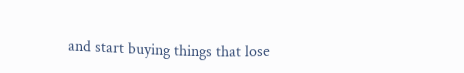and start buying things that lose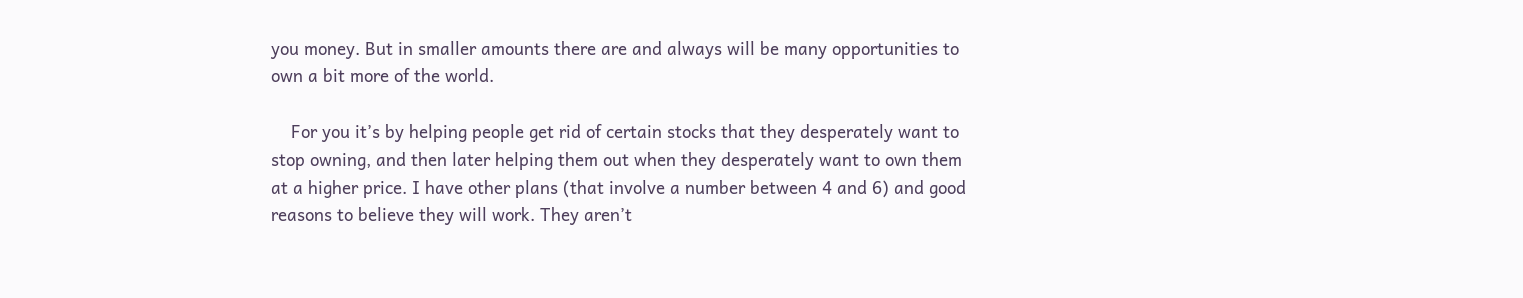you money. But in smaller amounts there are and always will be many opportunities to own a bit more of the world.

    For you it’s by helping people get rid of certain stocks that they desperately want to stop owning, and then later helping them out when they desperately want to own them at a higher price. I have other plans (that involve a number between 4 and 6) and good reasons to believe they will work. They aren’t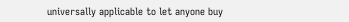universally applicable to let anyone buy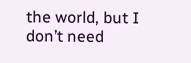the world, but I don’t need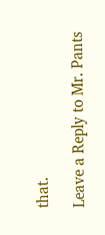that.

Leave a Reply to Mr. Pants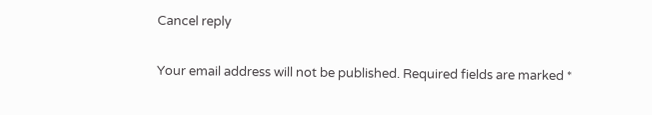Cancel reply

Your email address will not be published. Required fields are marked *